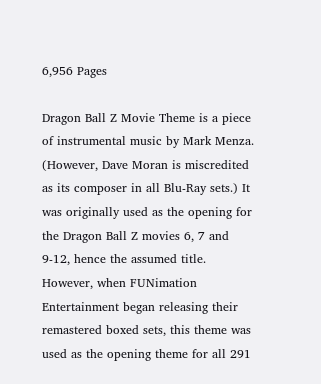6,956 Pages

Dragon Ball Z Movie Theme is a piece of instrumental music by Mark Menza. (However, Dave Moran is miscredited as its composer in all Blu-Ray sets.) It was originally used as the opening for the Dragon Ball Z movies 6, 7 and 9-12, hence the assumed title. However, when FUNimation Entertainment began releasing their remastered boxed sets, this theme was used as the opening theme for all 291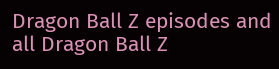Dragon Ball Z episodes and all Dragon Ball Z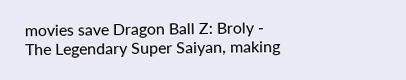movies save Dragon Ball Z: Broly - The Legendary Super Saiyan, making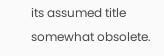its assumed title somewhat obsolete.